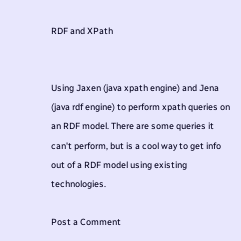RDF and XPath


Using Jaxen (java xpath engine) and Jena (java rdf engine) to perform xpath queries on an RDF model. There are some queries it can't perform, but is a cool way to get info out of a RDF model using existing technologies.

Post a Comment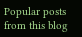Popular posts from this blog